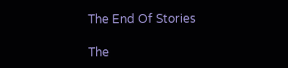The End Of Stories

The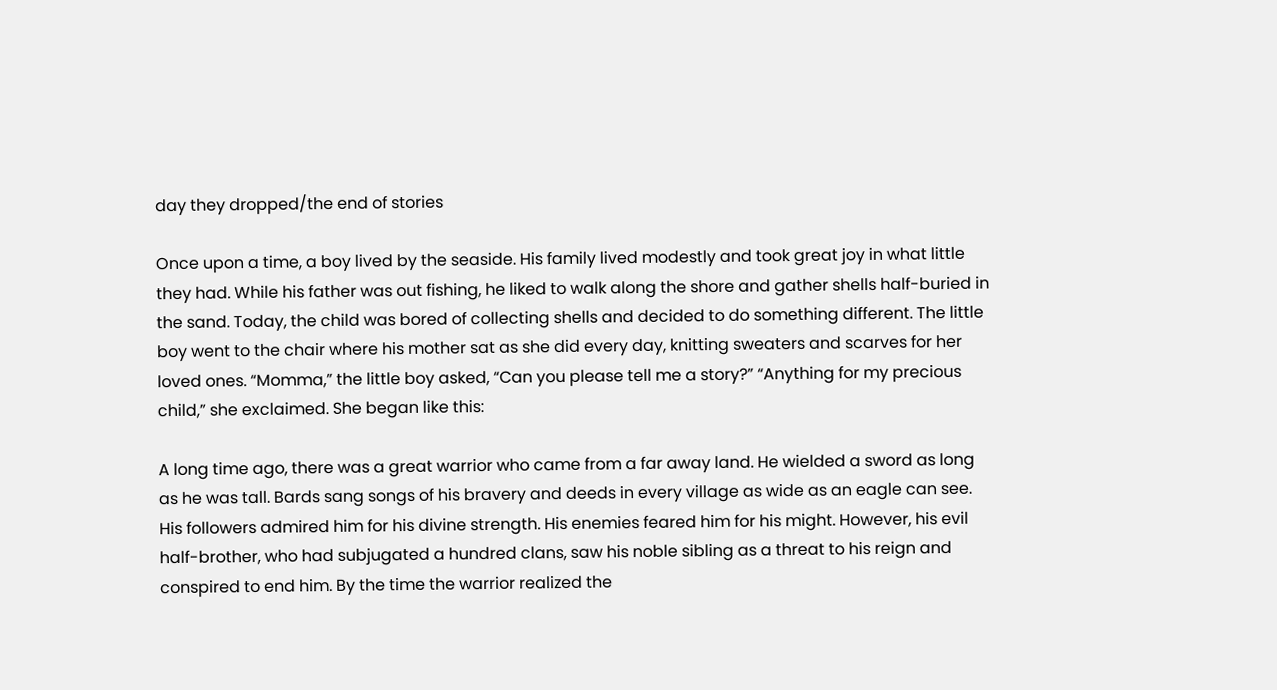day they dropped/the end of stories

Once upon a time, a boy lived by the seaside. His family lived modestly and took great joy in what little they had. While his father was out fishing, he liked to walk along the shore and gather shells half-buried in the sand. Today, the child was bored of collecting shells and decided to do something different. The little boy went to the chair where his mother sat as she did every day, knitting sweaters and scarves for her loved ones. “Momma,” the little boy asked, “Can you please tell me a story?” “Anything for my precious child,” she exclaimed. She began like this:

A long time ago, there was a great warrior who came from a far away land. He wielded a sword as long as he was tall. Bards sang songs of his bravery and deeds in every village as wide as an eagle can see. His followers admired him for his divine strength. His enemies feared him for his might. However, his evil half-brother, who had subjugated a hundred clans, saw his noble sibling as a threat to his reign and conspired to end him. By the time the warrior realized the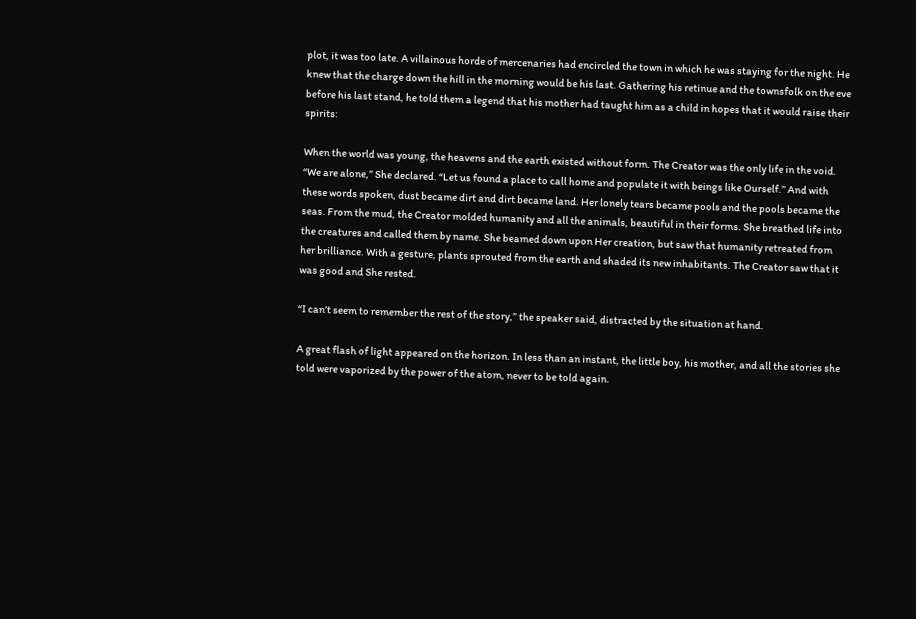plot, it was too late. A villainous horde of mercenaries had encircled the town in which he was staying for the night. He knew that the charge down the hill in the morning would be his last. Gathering his retinue and the townsfolk on the eve before his last stand, he told them a legend that his mother had taught him as a child in hopes that it would raise their spirits:

When the world was young, the heavens and the earth existed without form. The Creator was the only life in the void. “We are alone,” She declared. “Let us found a place to call home and populate it with beings like Ourself.” And with these words spoken, dust became dirt and dirt became land. Her lonely tears became pools and the pools became the seas. From the mud, the Creator molded humanity and all the animals, beautiful in their forms. She breathed life into the creatures and called them by name. She beamed down upon Her creation, but saw that humanity retreated from her brilliance. With a gesture, plants sprouted from the earth and shaded its new inhabitants. The Creator saw that it was good and She rested.

“I can’t seem to remember the rest of the story,” the speaker said, distracted by the situation at hand.

A great flash of light appeared on the horizon. In less than an instant, the little boy, his mother, and all the stories she told were vaporized by the power of the atom, never to be told again.